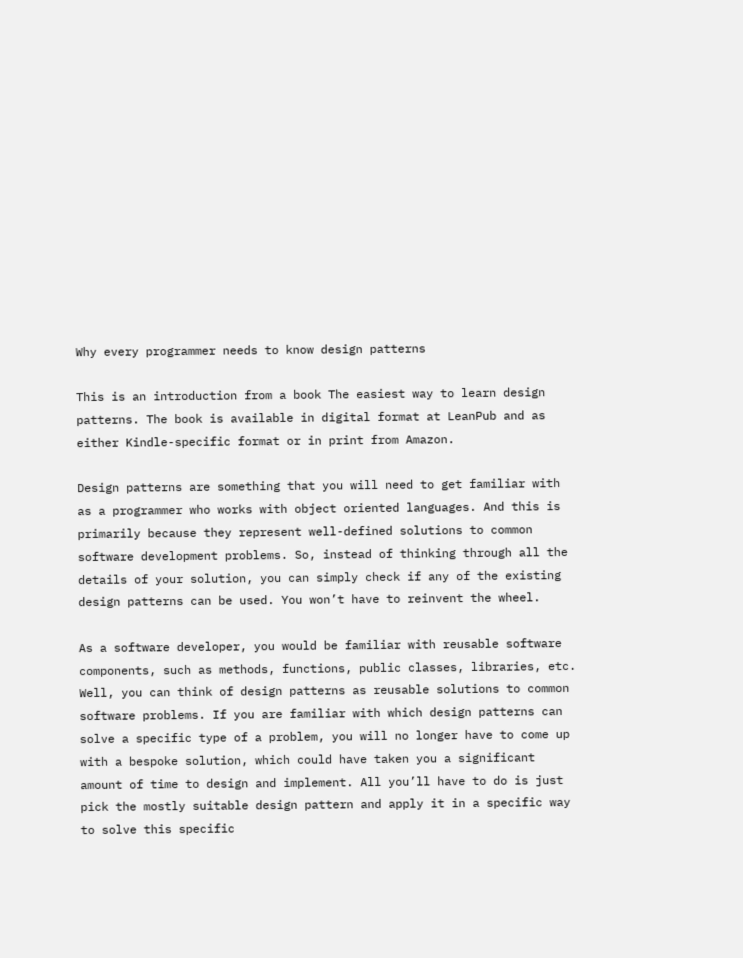Why every programmer needs to know design patterns

This is an introduction from a book The easiest way to learn design patterns. The book is available in digital format at LeanPub and as either Kindle-specific format or in print from Amazon.

Design patterns are something that you will need to get familiar with as a programmer who works with object oriented languages. And this is primarily because they represent well-defined solutions to common software development problems. So, instead of thinking through all the details of your solution, you can simply check if any of the existing design patterns can be used. You won’t have to reinvent the wheel.

As a software developer, you would be familiar with reusable software components, such as methods, functions, public classes, libraries, etc. Well, you can think of design patterns as reusable solutions to common software problems. If you are familiar with which design patterns can solve a specific type of a problem, you will no longer have to come up with a bespoke solution, which could have taken you a significant amount of time to design and implement. All you’ll have to do is just pick the mostly suitable design pattern and apply it in a specific way to solve this specific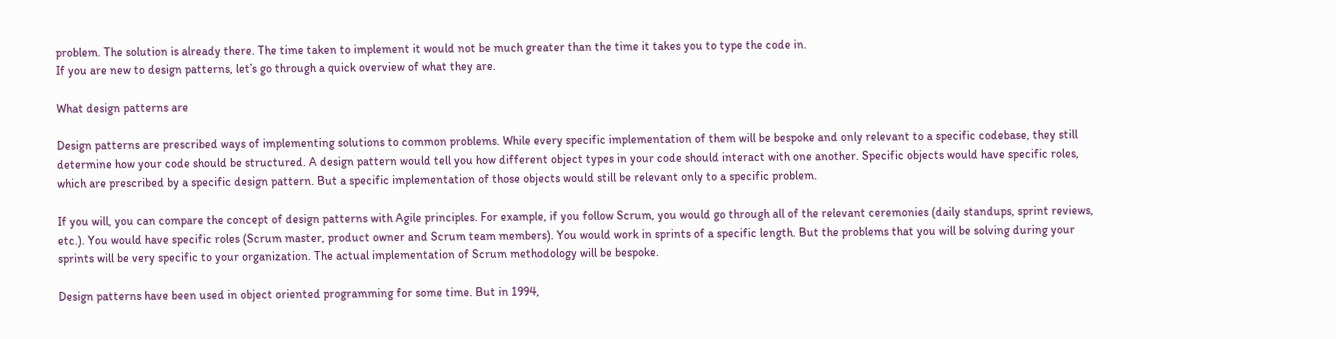problem. The solution is already there. The time taken to implement it would not be much greater than the time it takes you to type the code in.
If you are new to design patterns, let’s go through a quick overview of what they are.

What design patterns are

Design patterns are prescribed ways of implementing solutions to common problems. While every specific implementation of them will be bespoke and only relevant to a specific codebase, they still determine how your code should be structured. A design pattern would tell you how different object types in your code should interact with one another. Specific objects would have specific roles, which are prescribed by a specific design pattern. But a specific implementation of those objects would still be relevant only to a specific problem.

If you will, you can compare the concept of design patterns with Agile principles. For example, if you follow Scrum, you would go through all of the relevant ceremonies (daily standups, sprint reviews, etc.). You would have specific roles (Scrum master, product owner and Scrum team members). You would work in sprints of a specific length. But the problems that you will be solving during your sprints will be very specific to your organization. The actual implementation of Scrum methodology will be bespoke.

Design patterns have been used in object oriented programming for some time. But in 1994,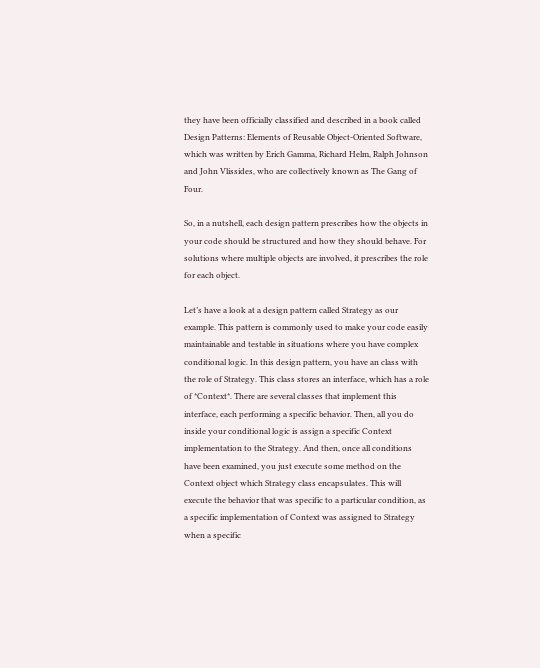they have been officially classified and described in a book called Design Patterns: Elements of Reusable Object-Oriented Software, which was written by Erich Gamma, Richard Helm, Ralph Johnson and John Vlissides, who are collectively known as The Gang of Four.

So, in a nutshell, each design pattern prescribes how the objects in your code should be structured and how they should behave. For solutions where multiple objects are involved, it prescribes the role for each object.

Let’s have a look at a design pattern called Strategy as our example. This pattern is commonly used to make your code easily maintainable and testable in situations where you have complex conditional logic. In this design pattern, you have an class with the role of Strategy. This class stores an interface, which has a role of *Context*. There are several classes that implement this interface, each performing a specific behavior. Then, all you do inside your conditional logic is assign a specific Context implementation to the Strategy. And then, once all conditions have been examined, you just execute some method on the Context object which Strategy class encapsulates. This will execute the behavior that was specific to a particular condition, as a specific implementation of Context was assigned to Strategy when a specific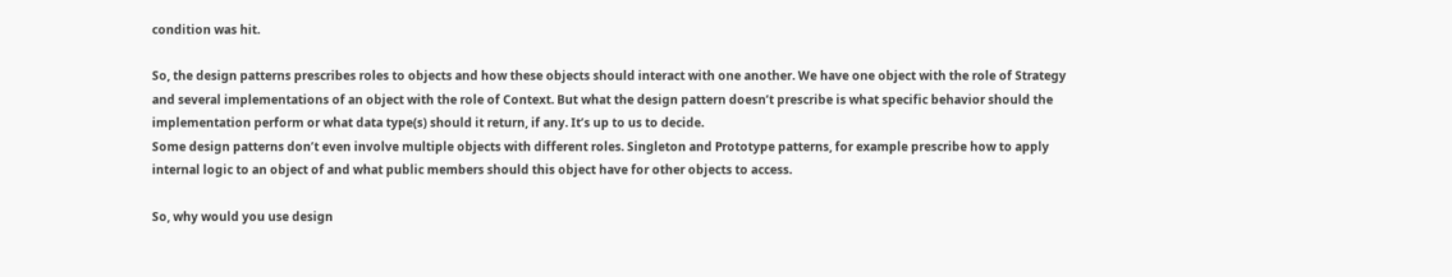condition was hit.

So, the design patterns prescribes roles to objects and how these objects should interact with one another. We have one object with the role of Strategy and several implementations of an object with the role of Context. But what the design pattern doesn’t prescribe is what specific behavior should the implementation perform or what data type(s) should it return, if any. It’s up to us to decide.
Some design patterns don’t even involve multiple objects with different roles. Singleton and Prototype patterns, for example prescribe how to apply internal logic to an object of and what public members should this object have for other objects to access.

So, why would you use design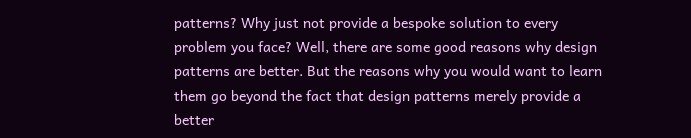patterns? Why just not provide a bespoke solution to every problem you face? Well, there are some good reasons why design patterns are better. But the reasons why you would want to learn them go beyond the fact that design patterns merely provide a better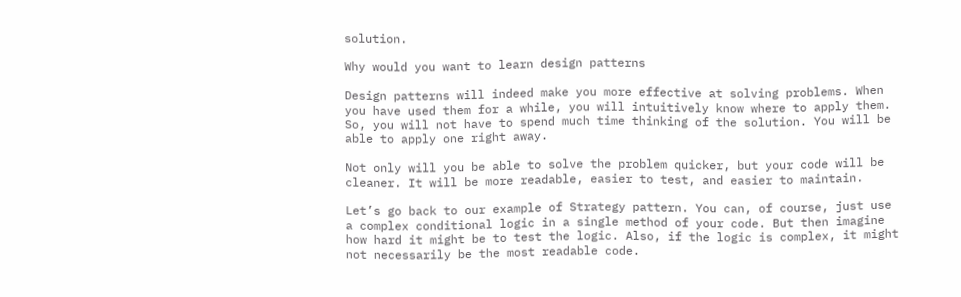solution.

Why would you want to learn design patterns

Design patterns will indeed make you more effective at solving problems. When you have used them for a while, you will intuitively know where to apply them. So, you will not have to spend much time thinking of the solution. You will be able to apply one right away.

Not only will you be able to solve the problem quicker, but your code will be cleaner. It will be more readable, easier to test, and easier to maintain.

Let’s go back to our example of Strategy pattern. You can, of course, just use a complex conditional logic in a single method of your code. But then imagine how hard it might be to test the logic. Also, if the logic is complex, it might not necessarily be the most readable code.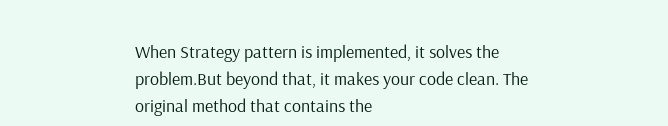When Strategy pattern is implemented, it solves the problem.But beyond that, it makes your code clean. The original method that contains the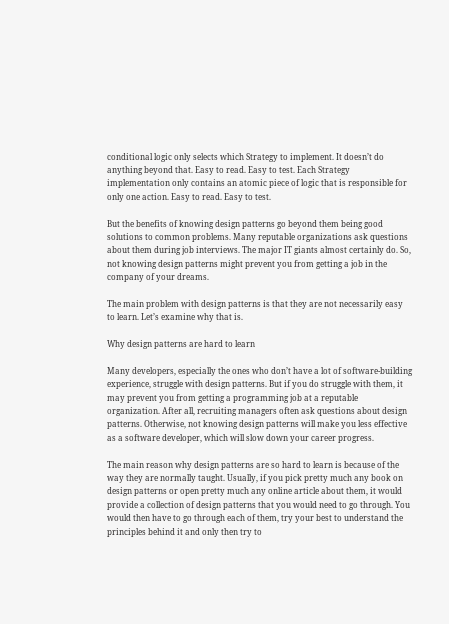conditional logic only selects which Strategy to implement. It doesn’t do anything beyond that. Easy to read. Easy to test. Each Strategy implementation only contains an atomic piece of logic that is responsible for only one action. Easy to read. Easy to test.

But the benefits of knowing design patterns go beyond them being good solutions to common problems. Many reputable organizations ask questions about them during job interviews. The major IT giants almost certainly do. So, not knowing design patterns might prevent you from getting a job in the company of your dreams.

The main problem with design patterns is that they are not necessarily easy to learn. Let’s examine why that is.

Why design patterns are hard to learn

Many developers, especially the ones who don’t have a lot of software-building experience, struggle with design patterns. But if you do struggle with them, it may prevent you from getting a programming job at a reputable organization. After all, recruiting managers often ask questions about design patterns. Otherwise, not knowing design patterns will make you less effective as a software developer, which will slow down your career progress.

The main reason why design patterns are so hard to learn is because of the way they are normally taught. Usually, if you pick pretty much any book on design patterns or open pretty much any online article about them, it would provide a collection of design patterns that you would need to go through. You would then have to go through each of them, try your best to understand the principles behind it and only then try to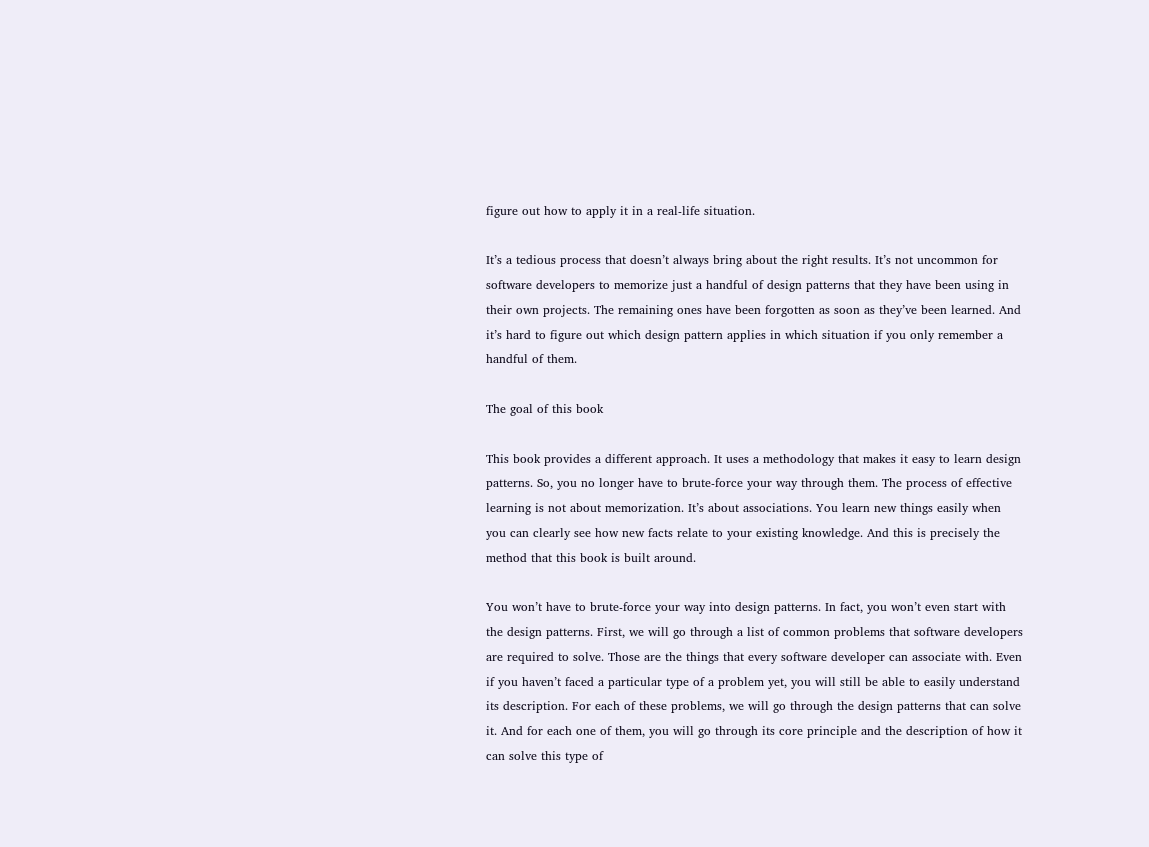figure out how to apply it in a real-life situation.

It’s a tedious process that doesn’t always bring about the right results. It’s not uncommon for software developers to memorize just a handful of design patterns that they have been using in their own projects. The remaining ones have been forgotten as soon as they’ve been learned. And it’s hard to figure out which design pattern applies in which situation if you only remember a handful of them.

The goal of this book

This book provides a different approach. It uses a methodology that makes it easy to learn design patterns. So, you no longer have to brute-force your way through them. The process of effective learning is not about memorization. It’s about associations. You learn new things easily when you can clearly see how new facts relate to your existing knowledge. And this is precisely the method that this book is built around.

You won’t have to brute-force your way into design patterns. In fact, you won’t even start with the design patterns. First, we will go through a list of common problems that software developers are required to solve. Those are the things that every software developer can associate with. Even if you haven’t faced a particular type of a problem yet, you will still be able to easily understand its description. For each of these problems, we will go through the design patterns that can solve it. And for each one of them, you will go through its core principle and the description of how it can solve this type of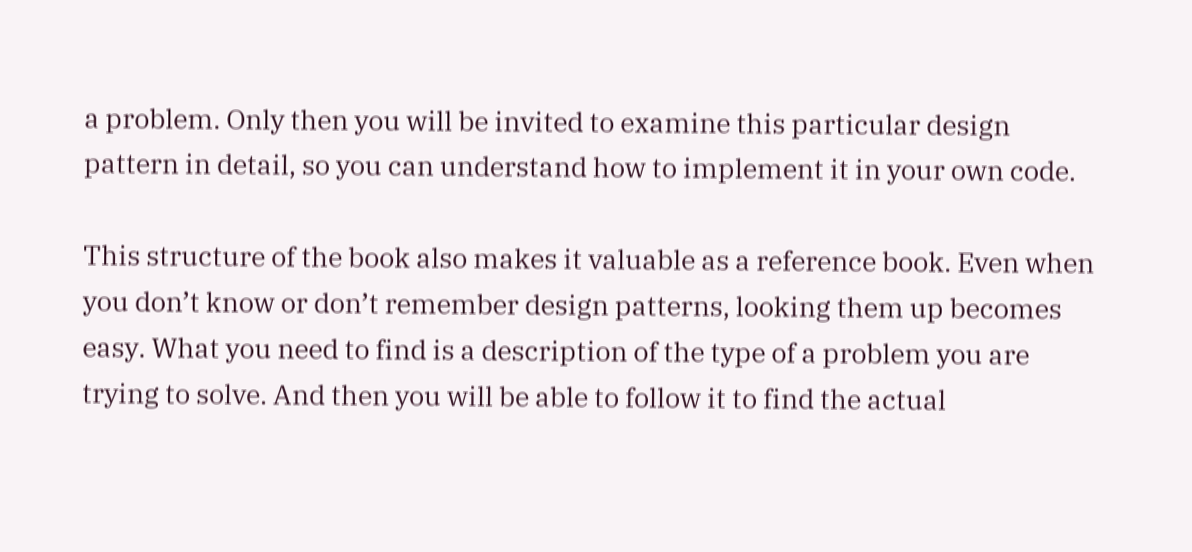a problem. Only then you will be invited to examine this particular design pattern in detail, so you can understand how to implement it in your own code.

This structure of the book also makes it valuable as a reference book. Even when you don’t know or don’t remember design patterns, looking them up becomes easy. What you need to find is a description of the type of a problem you are trying to solve. And then you will be able to follow it to find the actual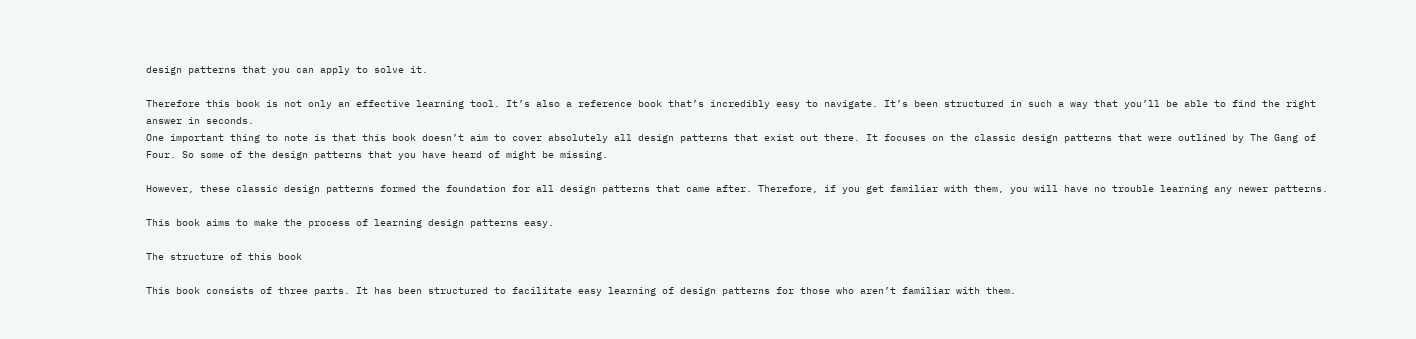design patterns that you can apply to solve it.

Therefore this book is not only an effective learning tool. It’s also a reference book that’s incredibly easy to navigate. It’s been structured in such a way that you’ll be able to find the right answer in seconds.
One important thing to note is that this book doesn’t aim to cover absolutely all design patterns that exist out there. It focuses on the classic design patterns that were outlined by The Gang of Four. So some of the design patterns that you have heard of might be missing.

However, these classic design patterns formed the foundation for all design patterns that came after. Therefore, if you get familiar with them, you will have no trouble learning any newer patterns.

This book aims to make the process of learning design patterns easy.

The structure of this book

This book consists of three parts. It has been structured to facilitate easy learning of design patterns for those who aren’t familiar with them.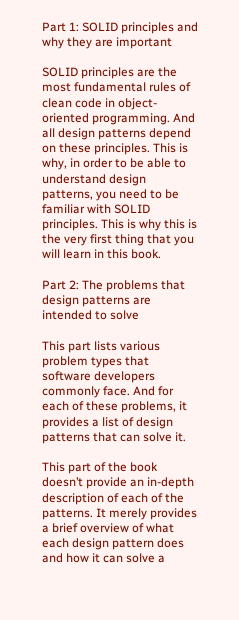Part 1: SOLID principles and why they are important

SOLID principles are the most fundamental rules of clean code in object-oriented programming. And all design patterns depend on these principles. This is why, in order to be able to understand design patterns, you need to be familiar with SOLID principles. This is why this is the very first thing that you will learn in this book.

Part 2: The problems that design patterns are intended to solve

This part lists various problem types that software developers commonly face. And for each of these problems, it provides a list of design patterns that can solve it.

This part of the book doesn’t provide an in-depth description of each of the patterns. It merely provides a brief overview of what each design pattern does and how it can solve a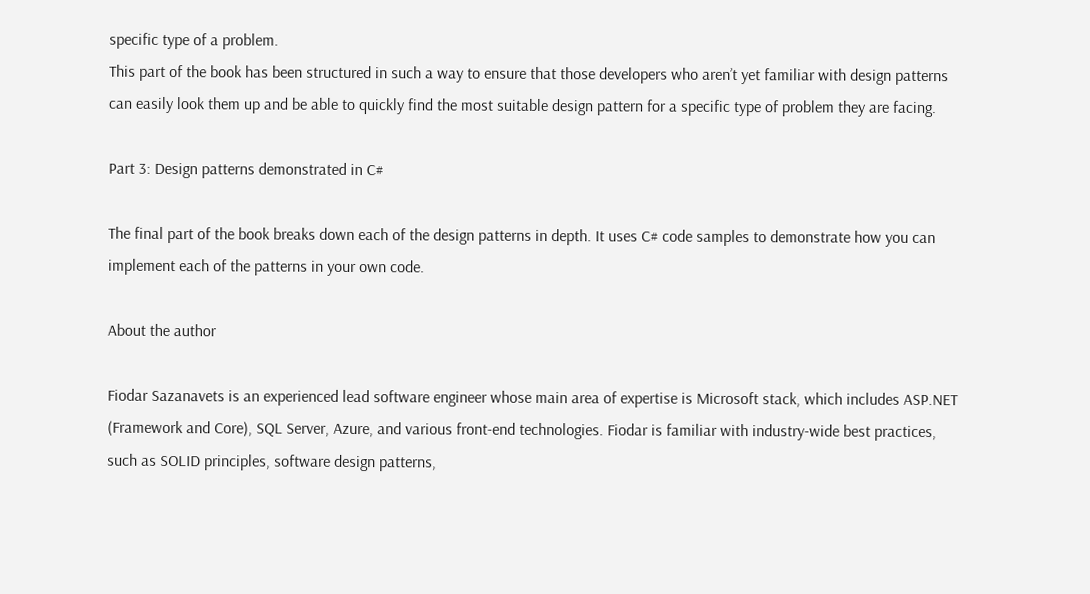specific type of a problem.
This part of the book has been structured in such a way to ensure that those developers who aren’t yet familiar with design patterns can easily look them up and be able to quickly find the most suitable design pattern for a specific type of problem they are facing.

Part 3: Design patterns demonstrated in C#

The final part of the book breaks down each of the design patterns in depth. It uses C# code samples to demonstrate how you can implement each of the patterns in your own code.

About the author

Fiodar Sazanavets is an experienced lead software engineer whose main area of expertise is Microsoft stack, which includes ASP.NET (Framework and Core), SQL Server, Azure, and various front-end technologies. Fiodar is familiar with industry-wide best practices, such as SOLID principles, software design patterns,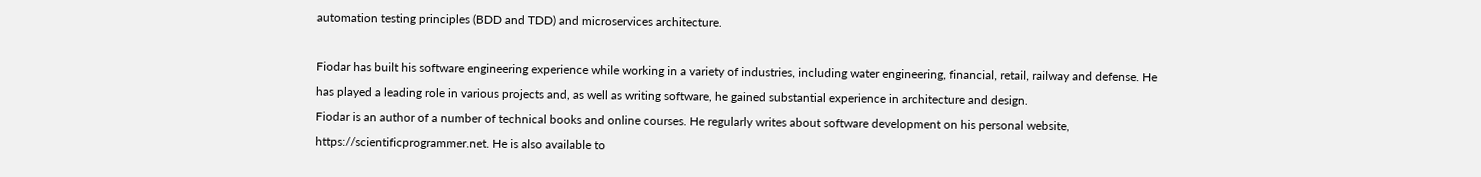automation testing principles (BDD and TDD) and microservices architecture.

Fiodar has built his software engineering experience while working in a variety of industries, including water engineering, financial, retail, railway and defense. He has played a leading role in various projects and, as well as writing software, he gained substantial experience in architecture and design.
Fiodar is an author of a number of technical books and online courses. He regularly writes about software development on his personal website, https://scientificprogrammer.net. He is also available to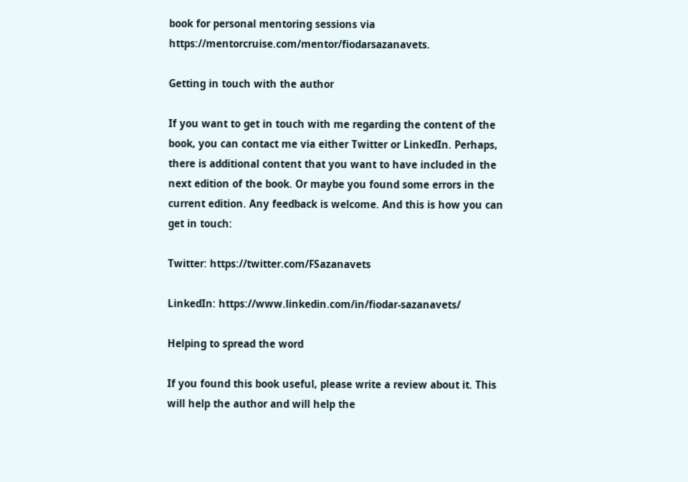book for personal mentoring sessions via https://mentorcruise.com/mentor/fiodarsazanavets.

Getting in touch with the author

If you want to get in touch with me regarding the content of the book, you can contact me via either Twitter or LinkedIn. Perhaps, there is additional content that you want to have included in the next edition of the book. Or maybe you found some errors in the current edition. Any feedback is welcome. And this is how you can get in touch:

Twitter: https://twitter.com/FSazanavets

LinkedIn: https://www.linkedin.com/in/fiodar-sazanavets/

Helping to spread the word

If you found this book useful, please write a review about it. This will help the author and will help the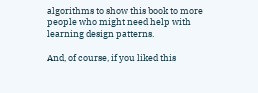algorithms to show this book to more people who might need help with learning design patterns.

And, of course, if you liked this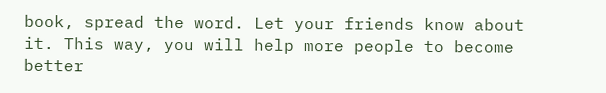book, spread the word. Let your friends know about it. This way, you will help more people to become better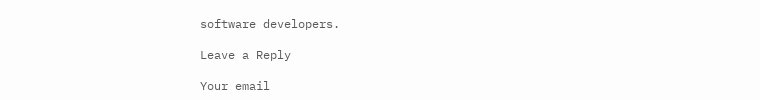software developers.

Leave a Reply

Your email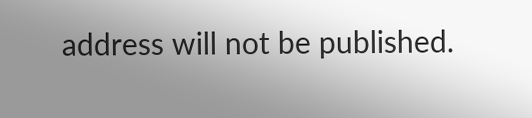address will not be published.